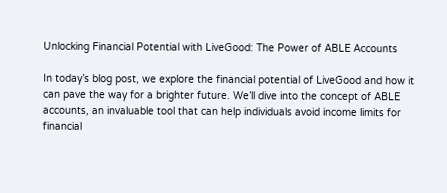Unlocking Financial Potential with LiveGood: The Power of ABLE Accounts

In today’s blog post, we explore the financial potential of LiveGood and how it can pave the way for a brighter future. We’ll dive into the concept of ABLE accounts, an invaluable tool that can help individuals avoid income limits for financial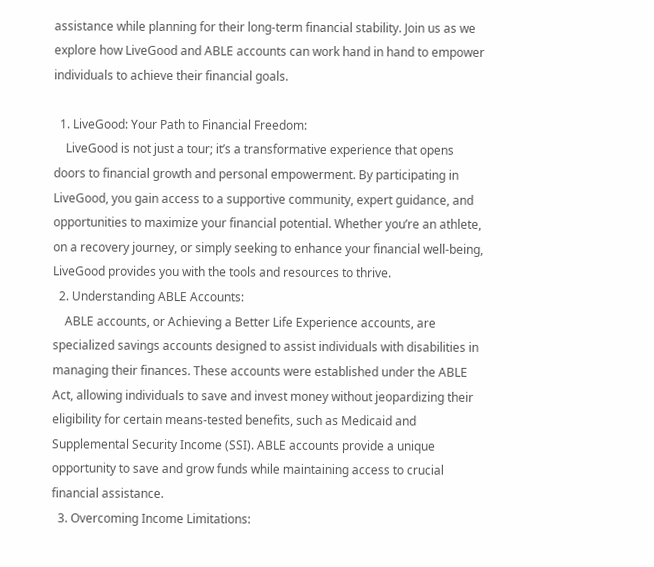assistance while planning for their long-term financial stability. Join us as we explore how LiveGood and ABLE accounts can work hand in hand to empower individuals to achieve their financial goals.

  1. LiveGood: Your Path to Financial Freedom:
    LiveGood is not just a tour; it’s a transformative experience that opens doors to financial growth and personal empowerment. By participating in LiveGood, you gain access to a supportive community, expert guidance, and opportunities to maximize your financial potential. Whether you’re an athlete, on a recovery journey, or simply seeking to enhance your financial well-being, LiveGood provides you with the tools and resources to thrive.
  2. Understanding ABLE Accounts:
    ABLE accounts, or Achieving a Better Life Experience accounts, are specialized savings accounts designed to assist individuals with disabilities in managing their finances. These accounts were established under the ABLE Act, allowing individuals to save and invest money without jeopardizing their eligibility for certain means-tested benefits, such as Medicaid and Supplemental Security Income (SSI). ABLE accounts provide a unique opportunity to save and grow funds while maintaining access to crucial financial assistance.
  3. Overcoming Income Limitations: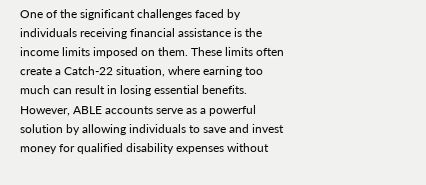One of the significant challenges faced by individuals receiving financial assistance is the income limits imposed on them. These limits often create a Catch-22 situation, where earning too much can result in losing essential benefits. However, ABLE accounts serve as a powerful solution by allowing individuals to save and invest money for qualified disability expenses without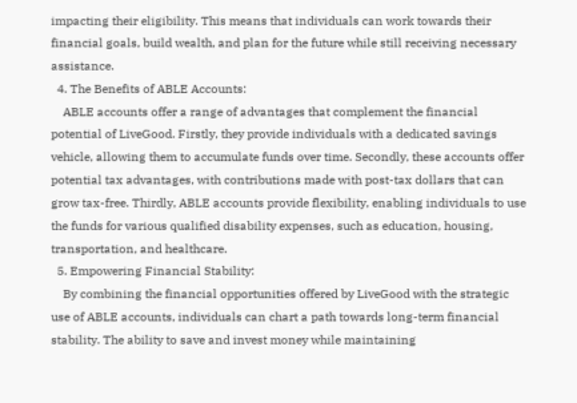impacting their eligibility. This means that individuals can work towards their financial goals, build wealth, and plan for the future while still receiving necessary assistance.
  4. The Benefits of ABLE Accounts:
    ABLE accounts offer a range of advantages that complement the financial potential of LiveGood. Firstly, they provide individuals with a dedicated savings vehicle, allowing them to accumulate funds over time. Secondly, these accounts offer potential tax advantages, with contributions made with post-tax dollars that can grow tax-free. Thirdly, ABLE accounts provide flexibility, enabling individuals to use the funds for various qualified disability expenses, such as education, housing, transportation, and healthcare.
  5. Empowering Financial Stability:
    By combining the financial opportunities offered by LiveGood with the strategic use of ABLE accounts, individuals can chart a path towards long-term financial stability. The ability to save and invest money while maintaining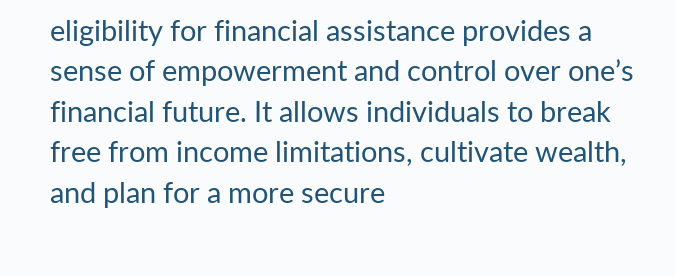eligibility for financial assistance provides a sense of empowerment and control over one’s financial future. It allows individuals to break free from income limitations, cultivate wealth, and plan for a more secure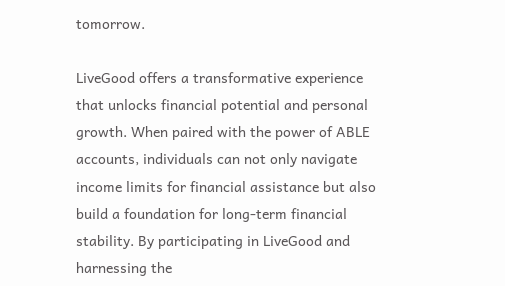tomorrow.

LiveGood offers a transformative experience that unlocks financial potential and personal growth. When paired with the power of ABLE accounts, individuals can not only navigate income limits for financial assistance but also build a foundation for long-term financial stability. By participating in LiveGood and harnessing the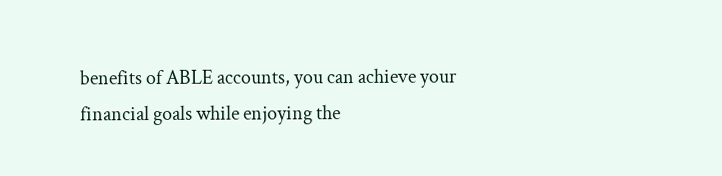benefits of ABLE accounts, you can achieve your financial goals while enjoying the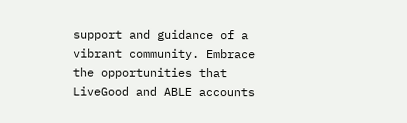support and guidance of a vibrant community. Embrace the opportunities that LiveGood and ABLE accounts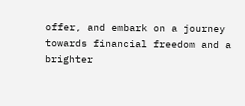offer, and embark on a journey towards financial freedom and a brighter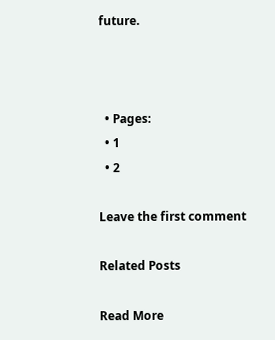future.



  • Pages:
  • 1
  • 2

Leave the first comment

Related Posts

Read More